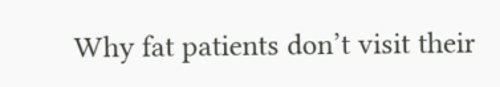Why fat patients don’t visit their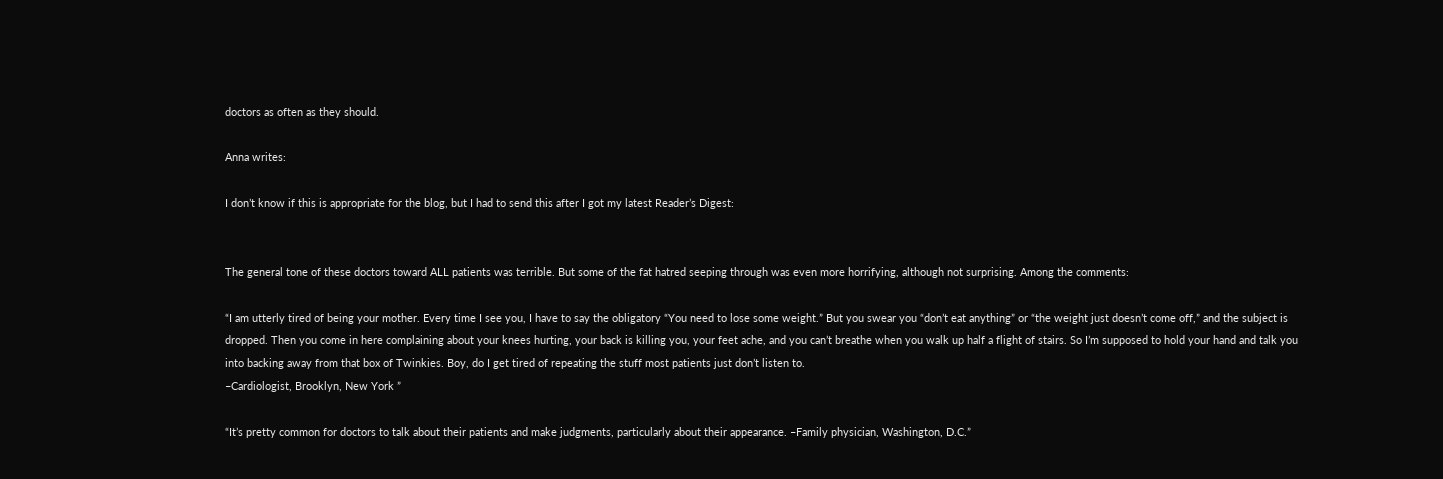doctors as often as they should.

Anna writes:

I don’t know if this is appropriate for the blog, but I had to send this after I got my latest Reader’s Digest:


The general tone of these doctors toward ALL patients was terrible. But some of the fat hatred seeping through was even more horrifying, although not surprising. Among the comments:

“I am utterly tired of being your mother. Every time I see you, I have to say the obligatory “You need to lose some weight.” But you swear you “don’t eat anything” or “the weight just doesn’t come off,” and the subject is dropped. Then you come in here complaining about your knees hurting, your back is killing you, your feet ache, and you can’t breathe when you walk up half a flight of stairs. So I’m supposed to hold your hand and talk you into backing away from that box of Twinkies. Boy, do I get tired of repeating the stuff most patients just don’t listen to.
–Cardiologist, Brooklyn, New York ”

“It’s pretty common for doctors to talk about their patients and make judgments, particularly about their appearance. –Family physician, Washington, D.C.”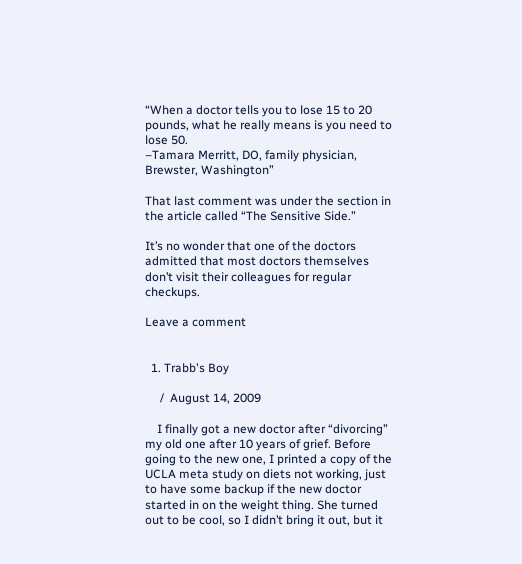“When a doctor tells you to lose 15 to 20 pounds, what he really means is you need to lose 50.
–Tamara Merritt, DO, family physician, Brewster, Washington”

That last comment was under the section in the article called “The Sensitive Side.”

It’s no wonder that one of the doctors admitted that most doctors themselves don’t visit their colleagues for regular checkups.

Leave a comment


  1. Trabb's Boy

     /  August 14, 2009

    I finally got a new doctor after “divorcing” my old one after 10 years of grief. Before going to the new one, I printed a copy of the UCLA meta study on diets not working, just to have some backup if the new doctor started in on the weight thing. She turned out to be cool, so I didn’t bring it out, but it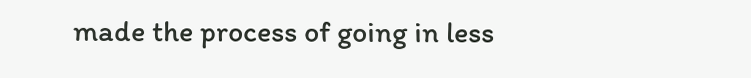made the process of going in less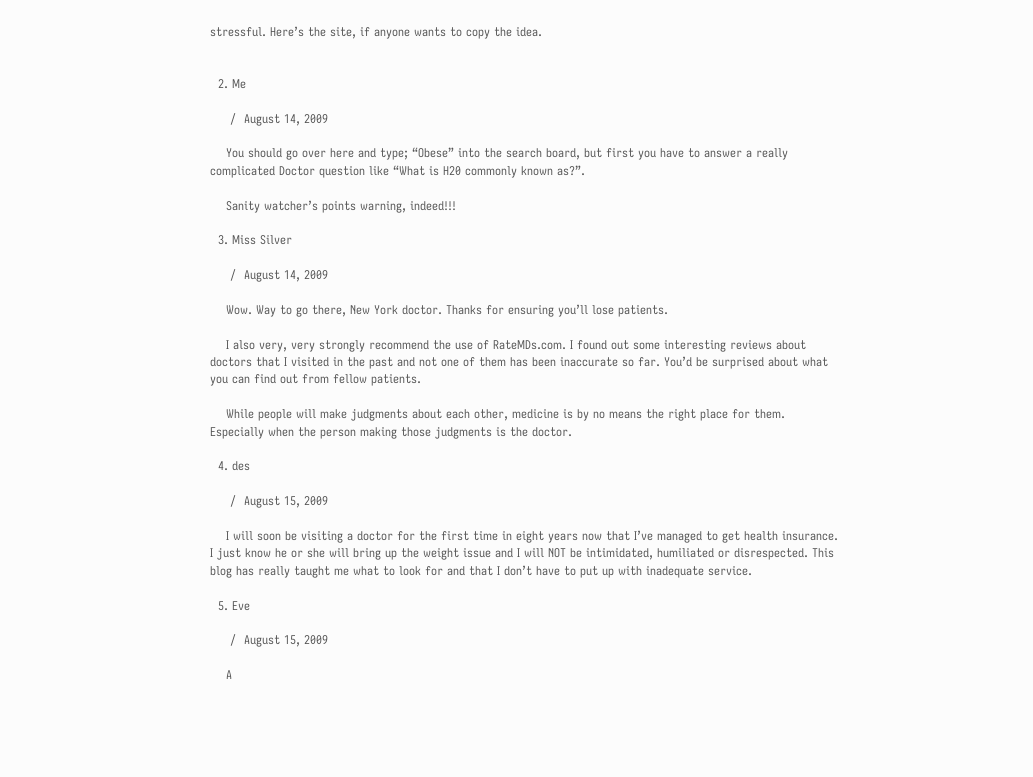stressful. Here’s the site, if anyone wants to copy the idea.


  2. Me

     /  August 14, 2009

    You should go over here and type; “Obese” into the search board, but first you have to answer a really complicated Doctor question like “What is H20 commonly known as?”.

    Sanity watcher’s points warning, indeed!!!

  3. Miss Silver

     /  August 14, 2009

    Wow. Way to go there, New York doctor. Thanks for ensuring you’ll lose patients.

    I also very, very strongly recommend the use of RateMDs.com. I found out some interesting reviews about doctors that I visited in the past and not one of them has been inaccurate so far. You’d be surprised about what you can find out from fellow patients.

    While people will make judgments about each other, medicine is by no means the right place for them. Especially when the person making those judgments is the doctor.

  4. des

     /  August 15, 2009

    I will soon be visiting a doctor for the first time in eight years now that I’ve managed to get health insurance. I just know he or she will bring up the weight issue and I will NOT be intimidated, humiliated or disrespected. This blog has really taught me what to look for and that I don’t have to put up with inadequate service.

  5. Eve

     /  August 15, 2009

    A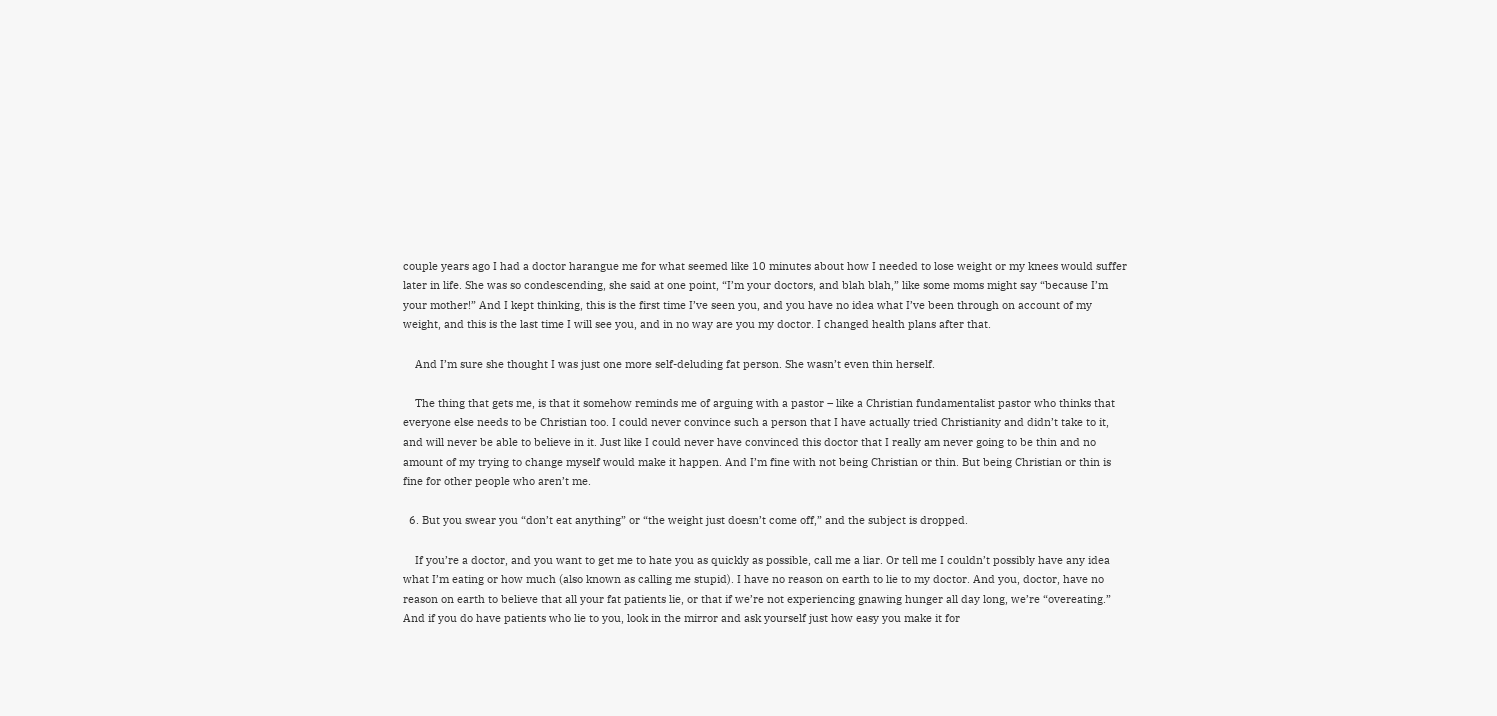couple years ago I had a doctor harangue me for what seemed like 10 minutes about how I needed to lose weight or my knees would suffer later in life. She was so condescending, she said at one point, “I’m your doctors, and blah blah,” like some moms might say “because I’m your mother!” And I kept thinking, this is the first time I’ve seen you, and you have no idea what I’ve been through on account of my weight, and this is the last time I will see you, and in no way are you my doctor. I changed health plans after that.

    And I’m sure she thought I was just one more self-deluding fat person. She wasn’t even thin herself.

    The thing that gets me, is that it somehow reminds me of arguing with a pastor – like a Christian fundamentalist pastor who thinks that everyone else needs to be Christian too. I could never convince such a person that I have actually tried Christianity and didn’t take to it, and will never be able to believe in it. Just like I could never have convinced this doctor that I really am never going to be thin and no amount of my trying to change myself would make it happen. And I’m fine with not being Christian or thin. But being Christian or thin is fine for other people who aren’t me.

  6. But you swear you “don’t eat anything” or “the weight just doesn’t come off,” and the subject is dropped.

    If you’re a doctor, and you want to get me to hate you as quickly as possible, call me a liar. Or tell me I couldn’t possibly have any idea what I’m eating or how much (also known as calling me stupid). I have no reason on earth to lie to my doctor. And you, doctor, have no reason on earth to believe that all your fat patients lie, or that if we’re not experiencing gnawing hunger all day long, we’re “overeating.” And if you do have patients who lie to you, look in the mirror and ask yourself just how easy you make it for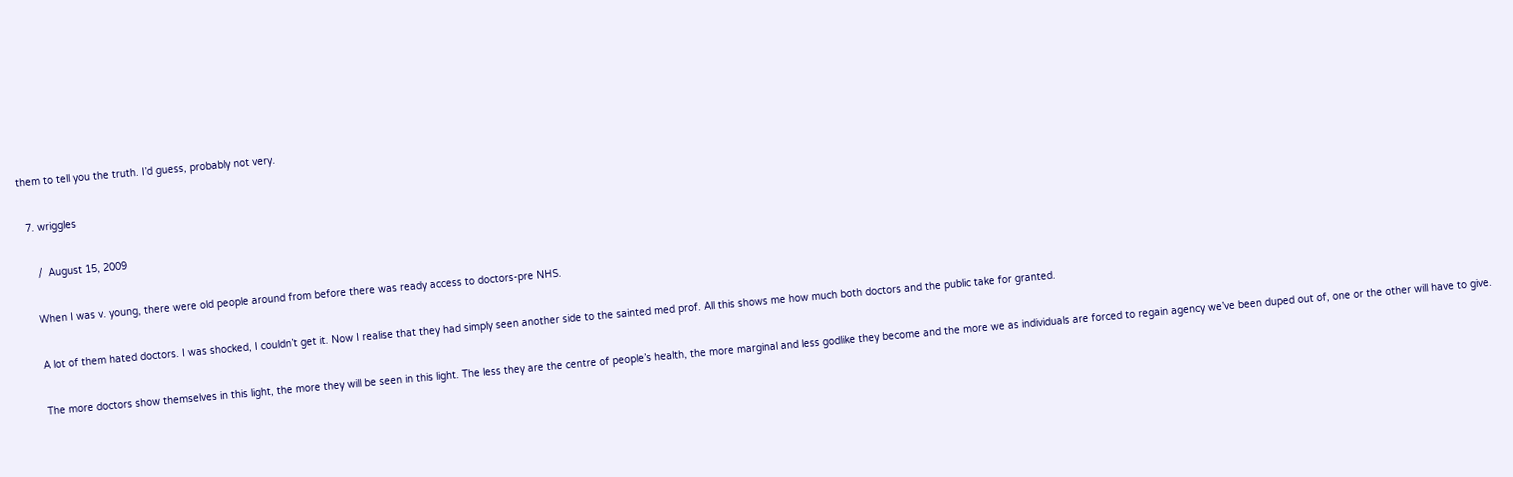them to tell you the truth. I’d guess, probably not very.

  7. wriggles

     /  August 15, 2009

    When I was v. young, there were old people around from before there was ready access to doctors-pre NHS.

    A lot of them hated doctors. I was shocked, I couldn’t get it. Now I realise that they had simply seen another side to the sainted med prof. All this shows me how much both doctors and the public take for granted.

    The more doctors show themselves in this light, the more they will be seen in this light. The less they are the centre of people’s health, the more marginal and less godlike they become and the more we as individuals are forced to regain agency we’ve been duped out of, one or the other will have to give.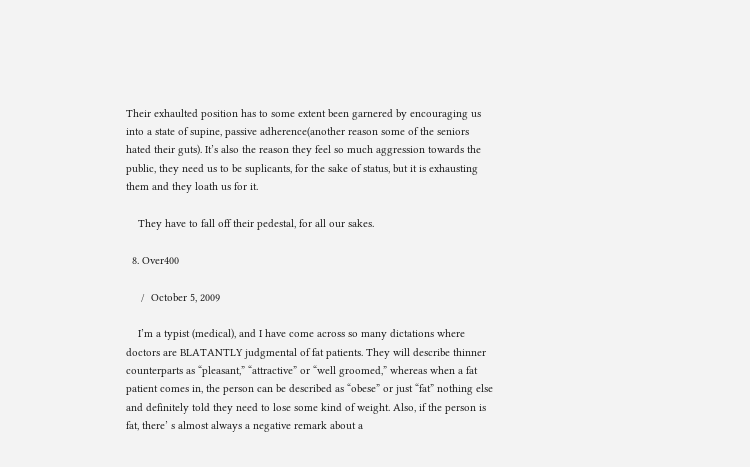Their exhaulted position has to some extent been garnered by encouraging us into a state of supine, passive adherence(another reason some of the seniors hated their guts). It’s also the reason they feel so much aggression towards the public, they need us to be suplicants, for the sake of status, but it is exhausting them and they loath us for it.

    They have to fall off their pedestal, for all our sakes.

  8. Over400

     /  October 5, 2009

    I’m a typist (medical), and I have come across so many dictations where doctors are BLATANTLY judgmental of fat patients. They will describe thinner counterparts as “pleasant,” “attractive” or “well groomed,” whereas when a fat patient comes in, the person can be described as “obese” or just “fat” nothing else and definitely told they need to lose some kind of weight. Also, if the person is fat, there’ s almost always a negative remark about a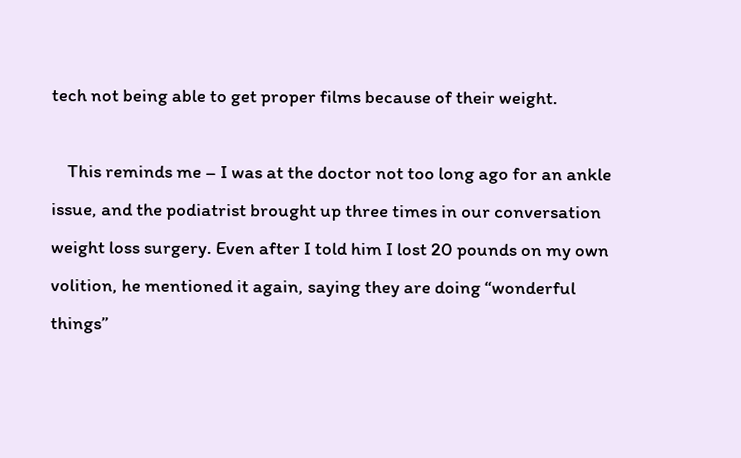tech not being able to get proper films because of their weight.

    This reminds me – I was at the doctor not too long ago for an ankle issue, and the podiatrist brought up three times in our conversation weight loss surgery. Even after I told him I lost 20 pounds on my own volition, he mentioned it again, saying they are doing “wonderful things”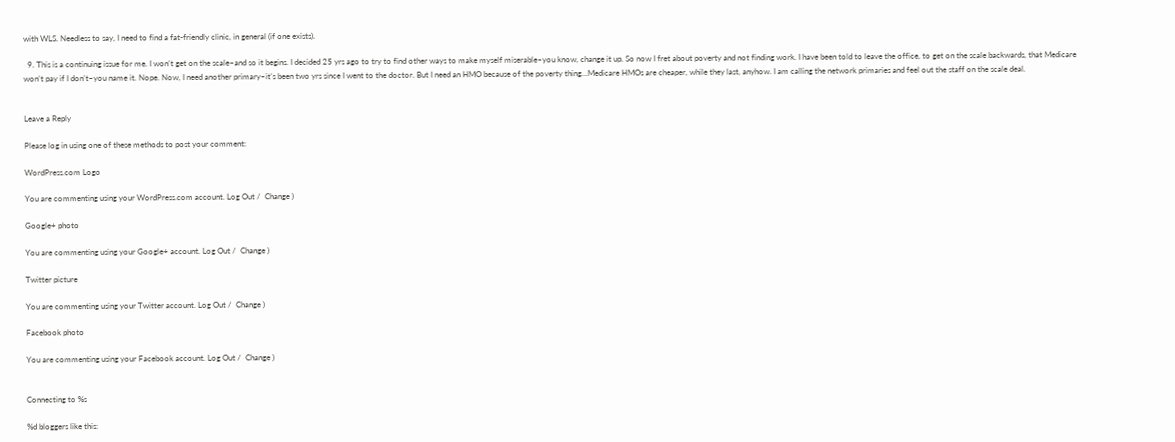with WLS. Needless to say, I need to find a fat-friendly clinic, in general (if one exists).

  9. This is a continuing issue for me. I won’t get on the scale–and so it begins. I decided 25 yrs ago to try to find other ways to make myself miserable–you know, change it up. So now I fret about poverty and not finding work. I have been told to leave the office, to get on the scale backwards, that Medicare won’t pay if I don’t–you name it. Nope. Now, I need another primary–it’s been two yrs since I went to the doctor. But I need an HMO because of the poverty thing…Medicare HMOs are cheaper, while they last, anyhow. I am calling the network primaries and feel out the staff on the scale deal.


Leave a Reply

Please log in using one of these methods to post your comment:

WordPress.com Logo

You are commenting using your WordPress.com account. Log Out /  Change )

Google+ photo

You are commenting using your Google+ account. Log Out /  Change )

Twitter picture

You are commenting using your Twitter account. Log Out /  Change )

Facebook photo

You are commenting using your Facebook account. Log Out /  Change )


Connecting to %s

%d bloggers like this: